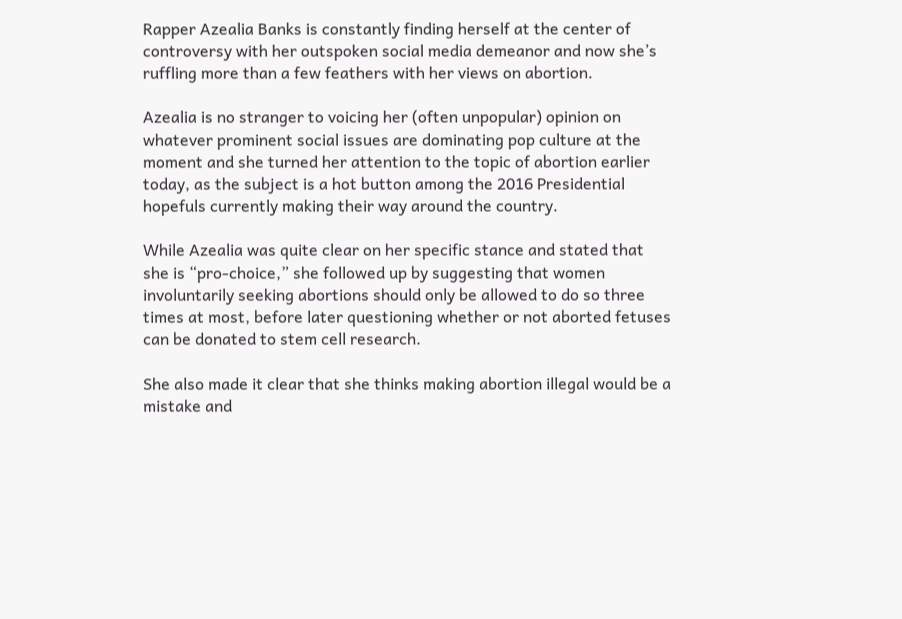Rapper Azealia Banks is constantly finding herself at the center of controversy with her outspoken social media demeanor and now she’s ruffling more than a few feathers with her views on abortion.

Azealia is no stranger to voicing her (often unpopular) opinion on whatever prominent social issues are dominating pop culture at the moment and she turned her attention to the topic of abortion earlier today, as the subject is a hot button among the 2016 Presidential hopefuls currently making their way around the country.

While Azealia was quite clear on her specific stance and stated that she is “pro-choice,” she followed up by suggesting that women involuntarily seeking abortions should only be allowed to do so three times at most, before later questioning whether or not aborted fetuses can be donated to stem cell research.

She also made it clear that she thinks making abortion illegal would be a mistake and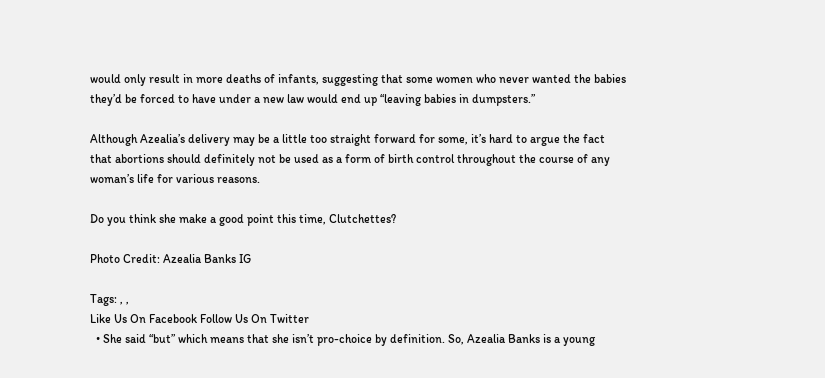would only result in more deaths of infants, suggesting that some women who never wanted the babies they’d be forced to have under a new law would end up “leaving babies in dumpsters.”

Although Azealia’s delivery may be a little too straight forward for some, it’s hard to argue the fact that abortions should definitely not be used as a form of birth control throughout the course of any woman’s life for various reasons.

Do you think she make a good point this time, Clutchettes?

Photo Credit: Azealia Banks IG

Tags: , ,
Like Us On Facebook Follow Us On Twitter
  • She said “but” which means that she isn’t pro-choice by definition. So, Azealia Banks is a young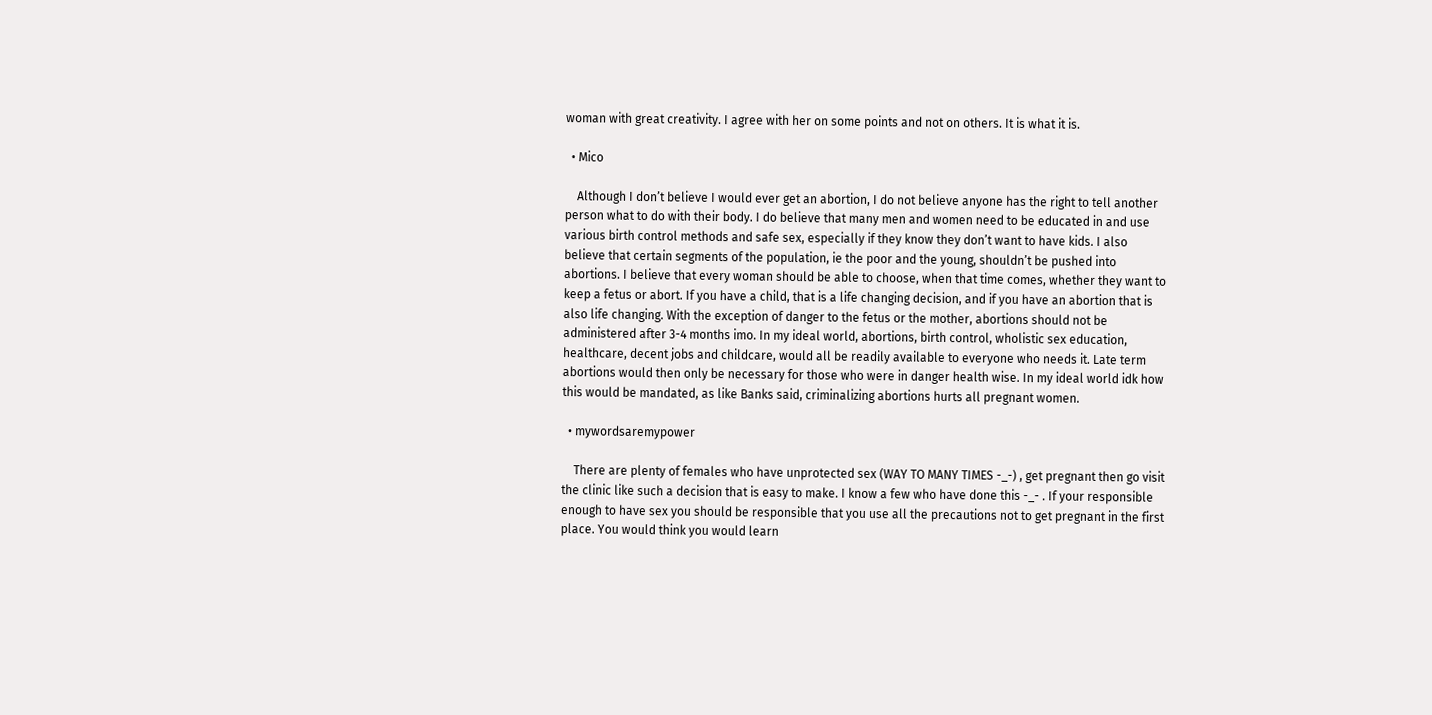woman with great creativity. I agree with her on some points and not on others. It is what it is.

  • Mico

    Although I don’t believe I would ever get an abortion, I do not believe anyone has the right to tell another person what to do with their body. I do believe that many men and women need to be educated in and use various birth control methods and safe sex, especially if they know they don’t want to have kids. I also believe that certain segments of the population, ie the poor and the young, shouldn’t be pushed into abortions. I believe that every woman should be able to choose, when that time comes, whether they want to keep a fetus or abort. If you have a child, that is a life changing decision, and if you have an abortion that is also life changing. With the exception of danger to the fetus or the mother, abortions should not be administered after 3-4 months imo. In my ideal world, abortions, birth control, wholistic sex education, healthcare, decent jobs and childcare, would all be readily available to everyone who needs it. Late term abortions would then only be necessary for those who were in danger health wise. In my ideal world idk how this would be mandated, as like Banks said, criminalizing abortions hurts all pregnant women.

  • mywordsaremypower

    There are plenty of females who have unprotected sex (WAY TO MANY TIMES -_-) , get pregnant then go visit the clinic like such a decision that is easy to make. I know a few who have done this -_- . If your responsible enough to have sex you should be responsible that you use all the precautions not to get pregnant in the first place. You would think you would learn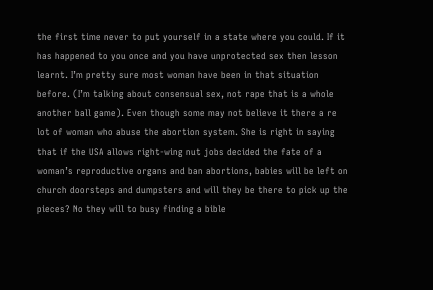the first time never to put yourself in a state where you could. If it has happened to you once and you have unprotected sex then lesson learnt. I’m pretty sure most woman have been in that situation before. (I’m talking about consensual sex, not rape that is a whole another ball game). Even though some may not believe it there a re lot of woman who abuse the abortion system. She is right in saying that if the USA allows right-wing nut jobs decided the fate of a woman’s reproductive organs and ban abortions, babies will be left on church doorsteps and dumpsters and will they be there to pick up the pieces? No they will to busy finding a bible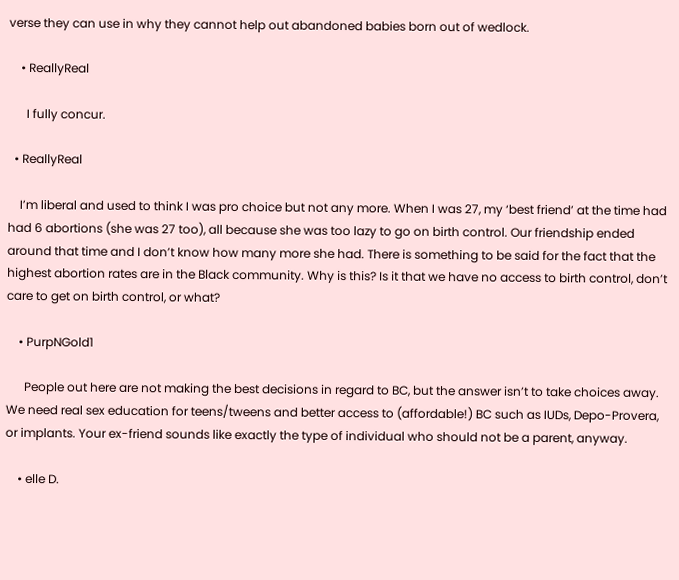verse they can use in why they cannot help out abandoned babies born out of wedlock.

    • ReallyReal

      I fully concur.

  • ReallyReal

    I’m liberal and used to think I was pro choice but not any more. When I was 27, my ‘best friend’ at the time had had 6 abortions (she was 27 too), all because she was too lazy to go on birth control. Our friendship ended around that time and I don’t know how many more she had. There is something to be said for the fact that the highest abortion rates are in the Black community. Why is this? Is it that we have no access to birth control, don’t care to get on birth control, or what?

    • PurpNGold1

      People out here are not making the best decisions in regard to BC, but the answer isn’t to take choices away. We need real sex education for teens/tweens and better access to (affordable!) BC such as IUDs, Depo-Provera, or implants. Your ex-friend sounds like exactly the type of individual who should not be a parent, anyway.

    • elle D.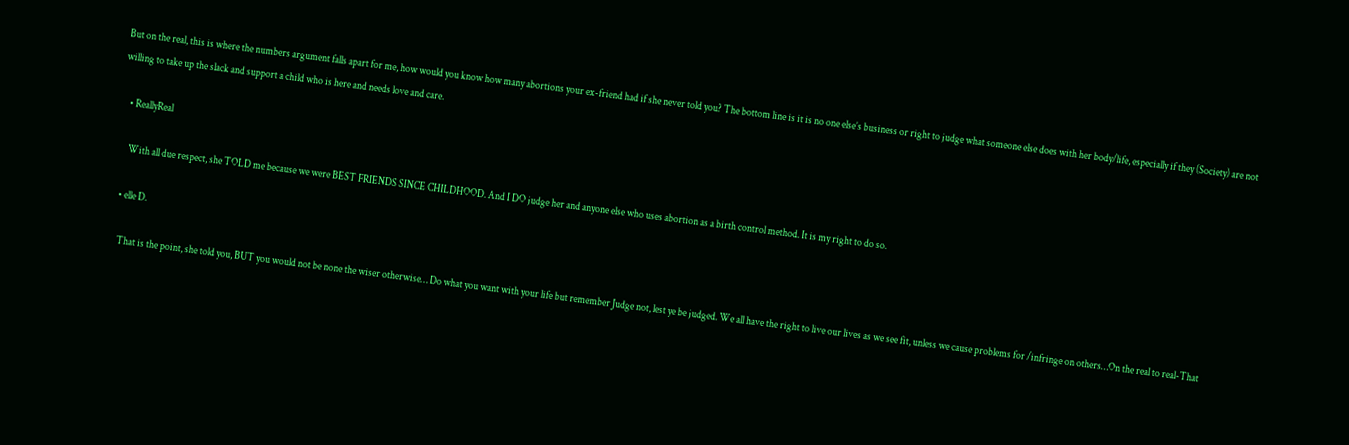But on the real, this is where the numbers argument falls apart for me, how would you know how many abortions your ex-friend had if she never told you? The bottom line is it is no one else’s business or right to judge what someone else does with her body/life, especially if they (Society) are not willing to take up the slack and support a child who is here and needs love and care.

    • ReallyReal

      With all due respect, she TOLD me because we were BEST FRIENDS SINCE CHILDHOOD. And I DO judge her and anyone else who uses abortion as a birth control method. It is my right to do so.

    • elle D.

      That is the point, she told you, BUT you would not be none the wiser otherwise… Do what you want with your life but remember Judge not, lest ye be judged. We all have the right to live our lives as we see fit, unless we cause problems for /infringe on others…On the real to real-That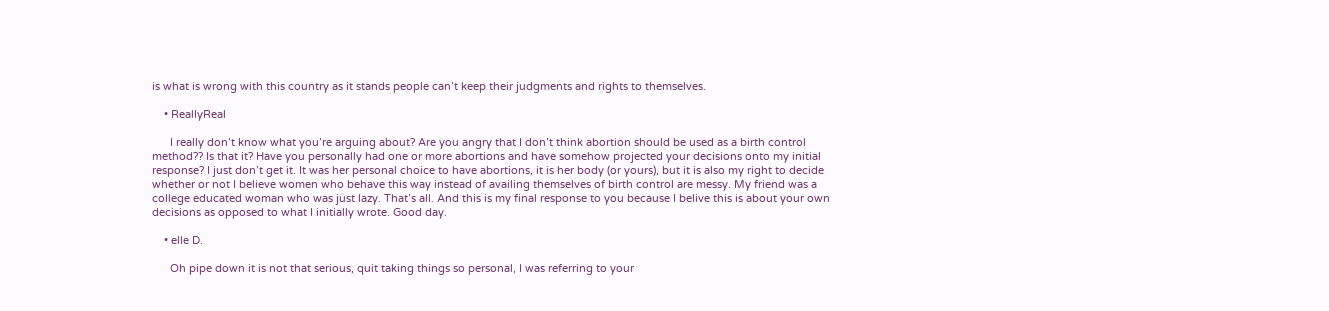is what is wrong with this country as it stands people can’t keep their judgments and rights to themselves.

    • ReallyReal

      I really don’t know what you’re arguing about? Are you angry that I don’t think abortion should be used as a birth control method?? Is that it? Have you personally had one or more abortions and have somehow projected your decisions onto my initial response? I just don’t get it. It was her personal choice to have abortions, it is her body (or yours), but it is also my right to decide whether or not I believe women who behave this way instead of availing themselves of birth control are messy. My friend was a college educated woman who was just lazy. That’s all. And this is my final response to you because I belive this is about your own decisions as opposed to what I initially wrote. Good day.

    • elle D.

      Oh pipe down it is not that serious, quit taking things so personal, I was referring to your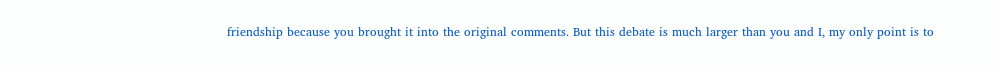friendship because you brought it into the original comments. But this debate is much larger than you and I, my only point is to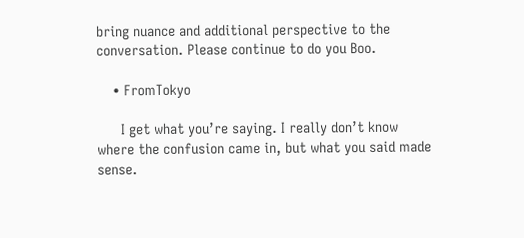bring nuance and additional perspective to the conversation. Please continue to do you Boo.

    • FromTokyo

      I get what you’re saying. I really don’t know where the confusion came in, but what you said made sense.